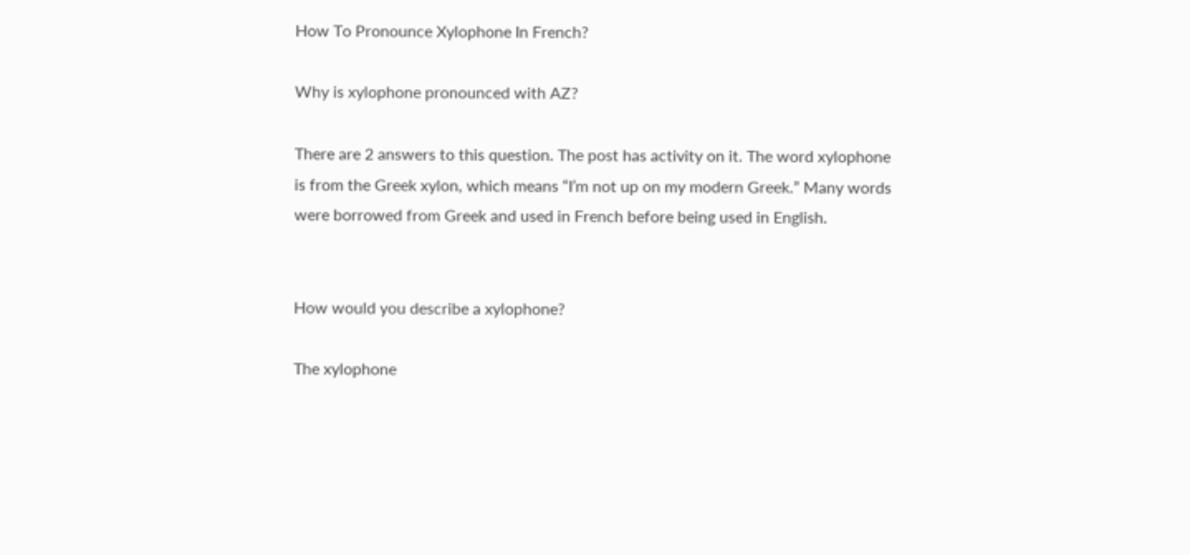How To Pronounce Xylophone In French?

Why is xylophone pronounced with AZ?

There are 2 answers to this question. The post has activity on it. The word xylophone is from the Greek xylon, which means “I’m not up on my modern Greek.” Many words were borrowed from Greek and used in French before being used in English.


How would you describe a xylophone?

The xylophone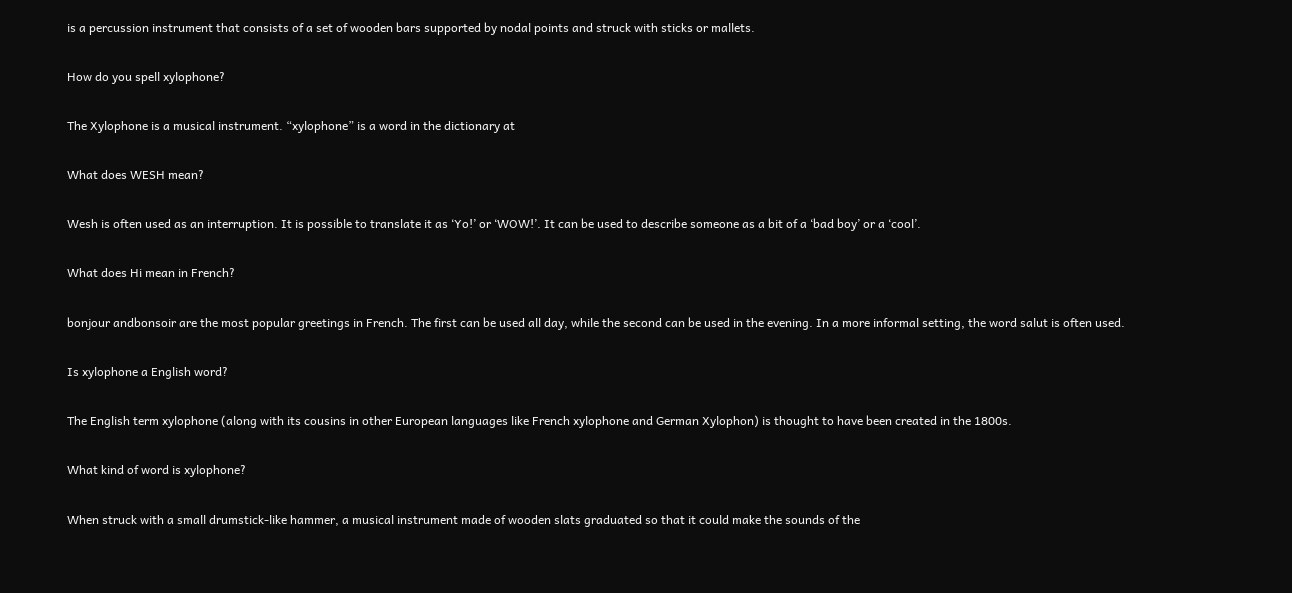is a percussion instrument that consists of a set of wooden bars supported by nodal points and struck with sticks or mallets.

How do you spell xylophone?

The Xylophone is a musical instrument. “xylophone” is a word in the dictionary at

What does WESH mean?

Wesh is often used as an interruption. It is possible to translate it as ‘Yo!’ or ‘WOW!’. It can be used to describe someone as a bit of a ‘bad boy’ or a ‘cool’.

What does Hi mean in French?

bonjour andbonsoir are the most popular greetings in French. The first can be used all day, while the second can be used in the evening. In a more informal setting, the word salut is often used.

Is xylophone a English word?

The English term xylophone (along with its cousins in other European languages like French xylophone and German Xylophon) is thought to have been created in the 1800s.

What kind of word is xylophone?

When struck with a small drumstick-like hammer, a musical instrument made of wooden slats graduated so that it could make the sounds of the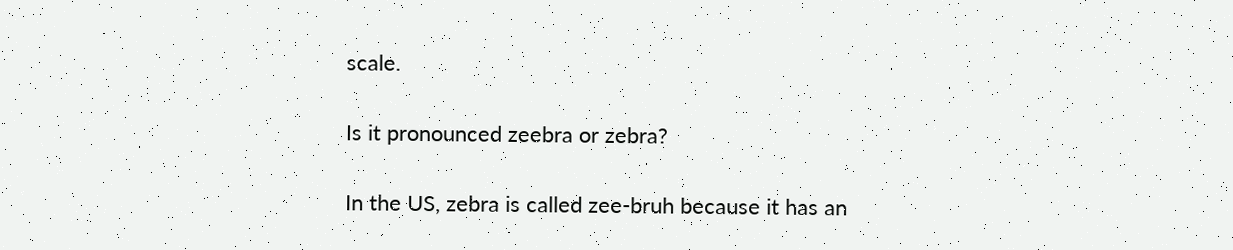scale.

Is it pronounced zeebra or zebra?

In the US, zebra is called zee-bruh because it has an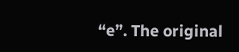“e”. The original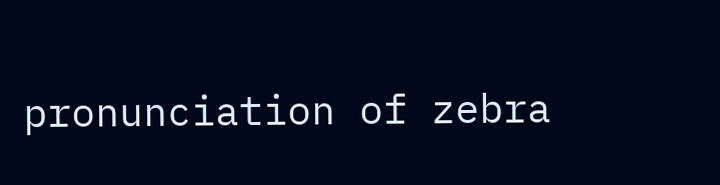pronunciation of zebra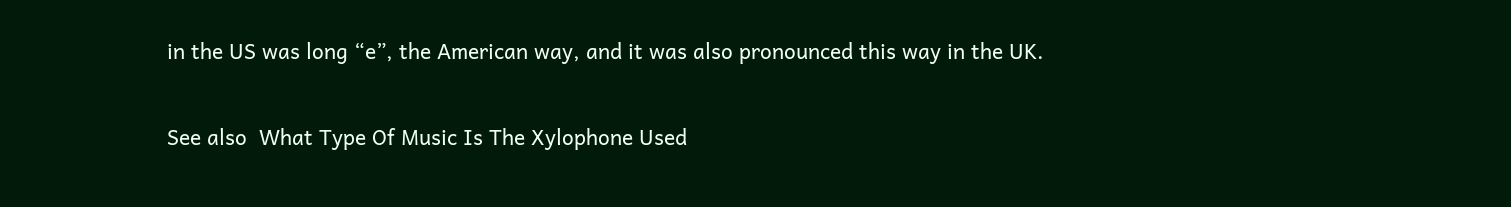in the US was long “e”, the American way, and it was also pronounced this way in the UK.

See also  What Type Of Music Is The Xylophone Used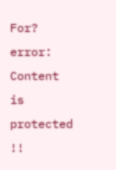For?
error: Content is protected !!